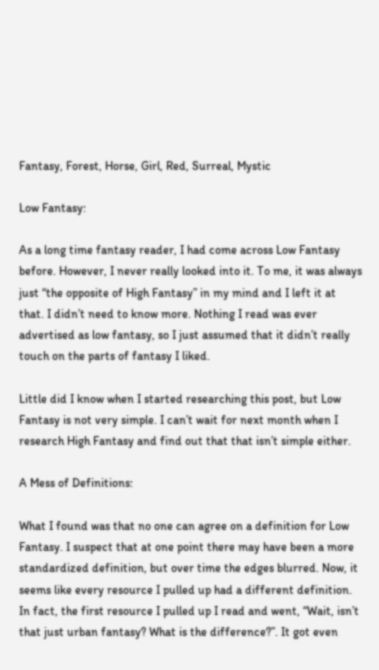Fantasy, Forest, Horse, Girl, Red, Surreal, Mystic

Low Fantasy:

As a long time fantasy reader, I had come across Low Fantasy before. However, I never really looked into it. To me, it was always just “the opposite of High Fantasy” in my mind and I left it at that. I didn’t need to know more. Nothing I read was ever advertised as low fantasy, so I just assumed that it didn’t really touch on the parts of fantasy I liked.

Little did I know when I started researching this post, but Low Fantasy is not very simple. I can’t wait for next month when I research High Fantasy and find out that that isn’t simple either.

A Mess of Definitions:

What I found was that no one can agree on a definition for Low Fantasy. I suspect that at one point there may have been a more standardized definition, but over time the edges blurred. Now, it seems like every resource I pulled up had a different definition. In fact, the first resource I pulled up I read and went, “Wait, isn’t that just urban fantasy? What is the difference?”. It got even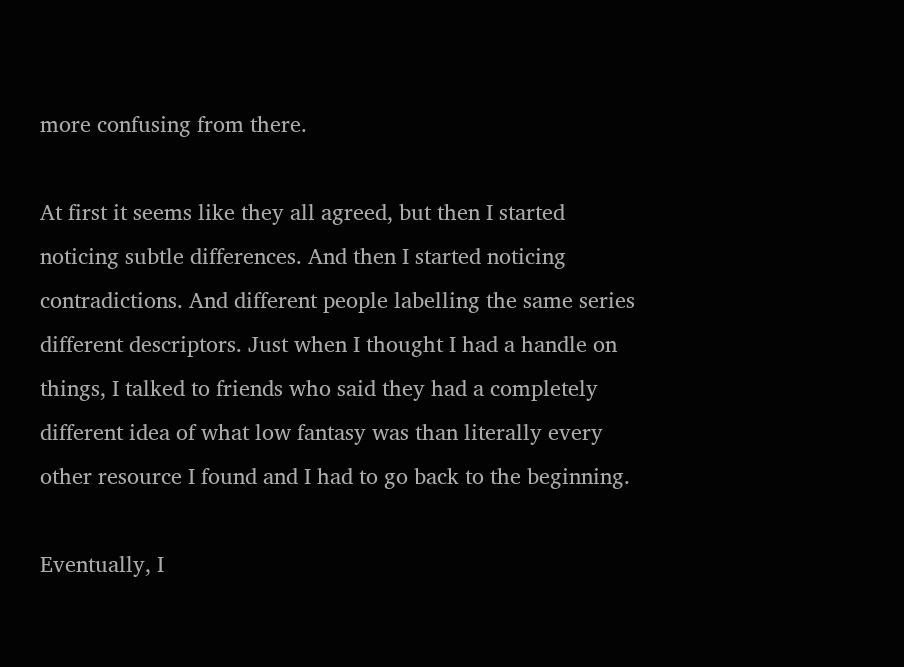more confusing from there.

At first it seems like they all agreed, but then I started noticing subtle differences. And then I started noticing contradictions. And different people labelling the same series different descriptors. Just when I thought I had a handle on things, I talked to friends who said they had a completely different idea of what low fantasy was than literally every other resource I found and I had to go back to the beginning.

Eventually, I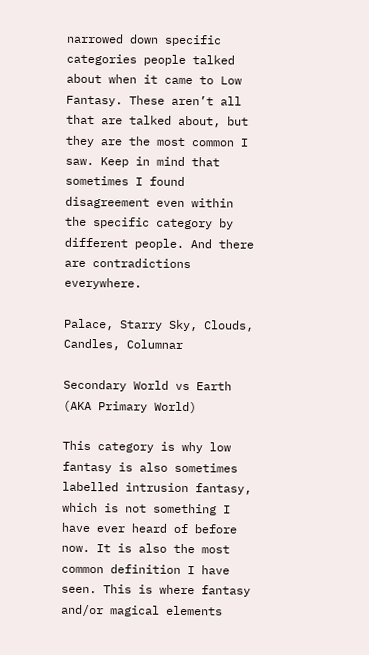narrowed down specific categories people talked about when it came to Low Fantasy. These aren’t all that are talked about, but they are the most common I saw. Keep in mind that sometimes I found disagreement even within the specific category by different people. And there are contradictions everywhere.

Palace, Starry Sky, Clouds, Candles, Columnar

Secondary World vs Earth (AKA Primary World)

This category is why low fantasy is also sometimes labelled intrusion fantasy, which is not something I have ever heard of before now. It is also the most common definition I have seen. This is where fantasy and/or magical elements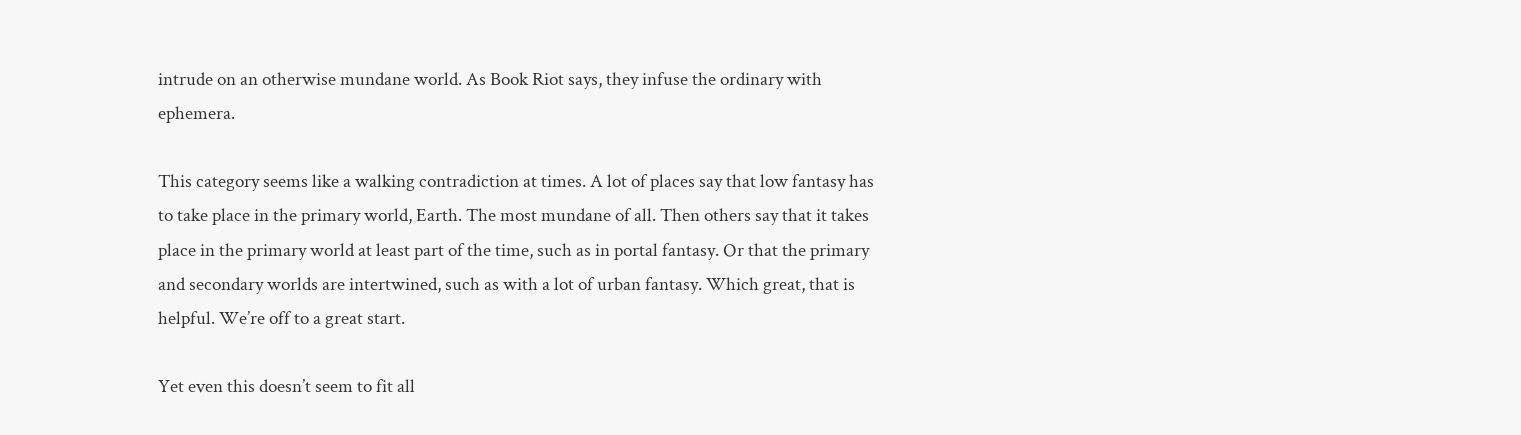intrude on an otherwise mundane world. As Book Riot says, they infuse the ordinary with ephemera.

This category seems like a walking contradiction at times. A lot of places say that low fantasy has to take place in the primary world, Earth. The most mundane of all. Then others say that it takes place in the primary world at least part of the time, such as in portal fantasy. Or that the primary and secondary worlds are intertwined, such as with a lot of urban fantasy. Which great, that is helpful. We’re off to a great start.

Yet even this doesn’t seem to fit all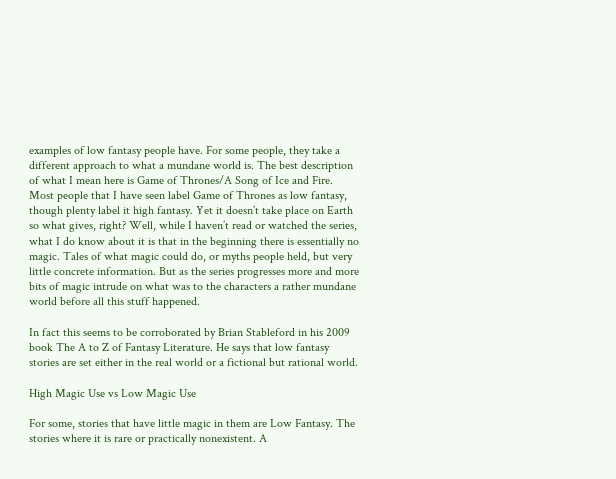examples of low fantasy people have. For some people, they take a different approach to what a mundane world is. The best description of what I mean here is Game of Thrones/A Song of Ice and Fire. Most people that I have seen label Game of Thrones as low fantasy, though plenty label it high fantasy. Yet it doesn’t take place on Earth so what gives, right? Well, while I haven’t read or watched the series, what I do know about it is that in the beginning there is essentially no magic. Tales of what magic could do, or myths people held, but very little concrete information. But as the series progresses more and more bits of magic intrude on what was to the characters a rather mundane world before all this stuff happened.

In fact this seems to be corroborated by Brian Stableford in his 2009 book The A to Z of Fantasy Literature. He says that low fantasy stories are set either in the real world or a fictional but rational world.

High Magic Use vs Low Magic Use

For some, stories that have little magic in them are Low Fantasy. The stories where it is rare or practically nonexistent. A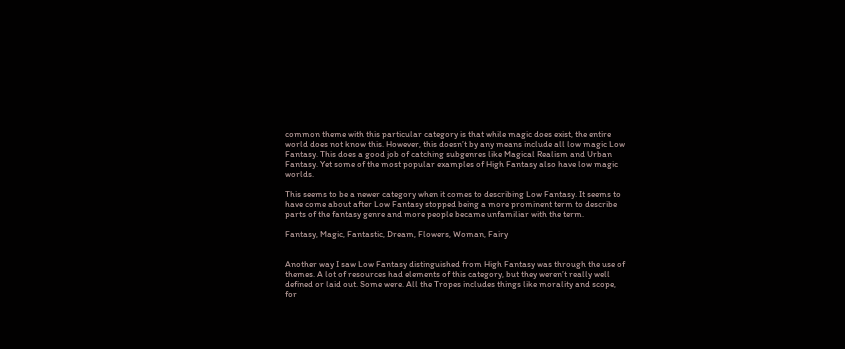common theme with this particular category is that while magic does exist, the entire world does not know this. However, this doesn’t by any means include all low magic Low Fantasy. This does a good job of catching subgenres like Magical Realism and Urban Fantasy. Yet some of the most popular examples of High Fantasy also have low magic worlds.

This seems to be a newer category when it comes to describing Low Fantasy. It seems to have come about after Low Fantasy stopped being a more prominent term to describe parts of the fantasy genre and more people became unfamiliar with the term.

Fantasy, Magic, Fantastic, Dream, Flowers, Woman, Fairy


Another way I saw Low Fantasy distinguished from High Fantasy was through the use of themes. A lot of resources had elements of this category, but they weren’t really well defined or laid out. Some were. All the Tropes includes things like morality and scope, for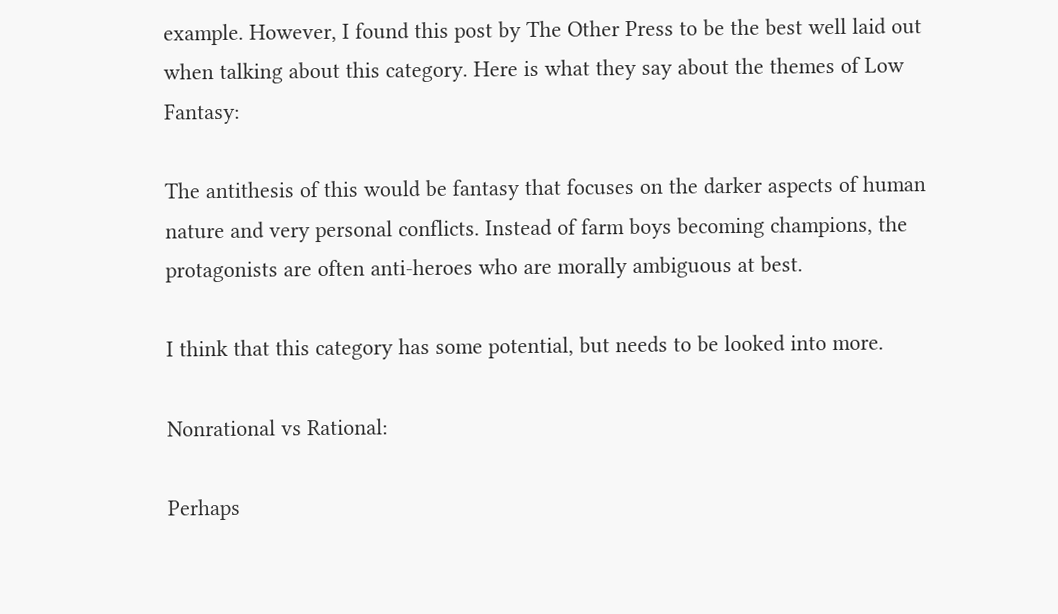example. However, I found this post by The Other Press to be the best well laid out when talking about this category. Here is what they say about the themes of Low Fantasy:

The antithesis of this would be fantasy that focuses on the darker aspects of human nature and very personal conflicts. Instead of farm boys becoming champions, the protagonists are often anti-heroes who are morally ambiguous at best.

I think that this category has some potential, but needs to be looked into more.

Nonrational vs Rational:

Perhaps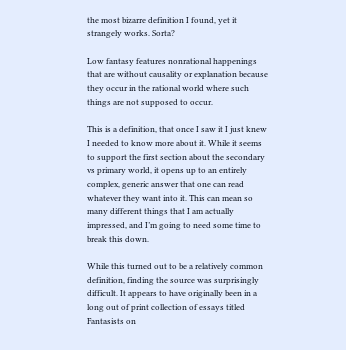the most bizarre definition I found, yet it strangely works. Sorta?

Low fantasy features nonrational happenings that are without causality or explanation because they occur in the rational world where such things are not supposed to occur.

This is a definition, that once I saw it I just knew I needed to know more about it. While it seems to support the first section about the secondary vs primary world, it opens up to an entirely complex, generic answer that one can read whatever they want into it. This can mean so many different things that I am actually impressed, and I’m going to need some time to break this down.

While this turned out to be a relatively common definition, finding the source was surprisingly difficult. It appears to have originally been in a long out of print collection of essays titled Fantasists on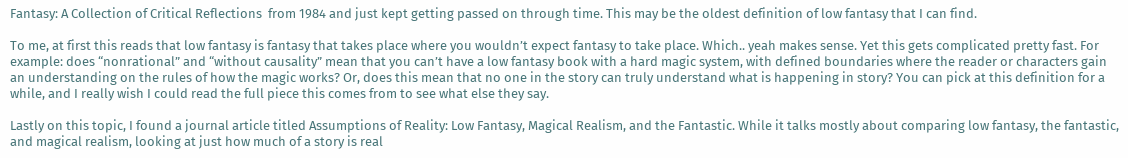Fantasy: A Collection of Critical Reflections  from 1984 and just kept getting passed on through time. This may be the oldest definition of low fantasy that I can find.

To me, at first this reads that low fantasy is fantasy that takes place where you wouldn’t expect fantasy to take place. Which.. yeah makes sense. Yet this gets complicated pretty fast. For example: does “nonrational” and “without causality” mean that you can’t have a low fantasy book with a hard magic system, with defined boundaries where the reader or characters gain an understanding on the rules of how the magic works? Or, does this mean that no one in the story can truly understand what is happening in story? You can pick at this definition for a while, and I really wish I could read the full piece this comes from to see what else they say.

Lastly on this topic, I found a journal article titled Assumptions of Reality: Low Fantasy, Magical Realism, and the Fantastic. While it talks mostly about comparing low fantasy, the fantastic, and magical realism, looking at just how much of a story is real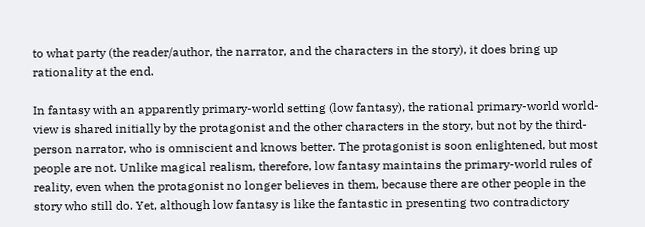to what party (the reader/author, the narrator, and the characters in the story), it does bring up rationality at the end.

In fantasy with an apparently primary-world setting (low fantasy), the rational primary-world world-view is shared initially by the protagonist and the other characters in the story, but not by the third-person narrator, who is omniscient and knows better. The protagonist is soon enlightened, but most people are not. Unlike magical realism, therefore, low fantasy maintains the primary-world rules of reality, even when the protagonist no longer believes in them, because there are other people in the story who still do. Yet, although low fantasy is like the fantastic in presenting two contradictory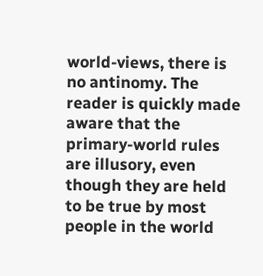world-views, there is no antinomy. The reader is quickly made aware that the primary-world rules are illusory, even though they are held to be true by most people in the world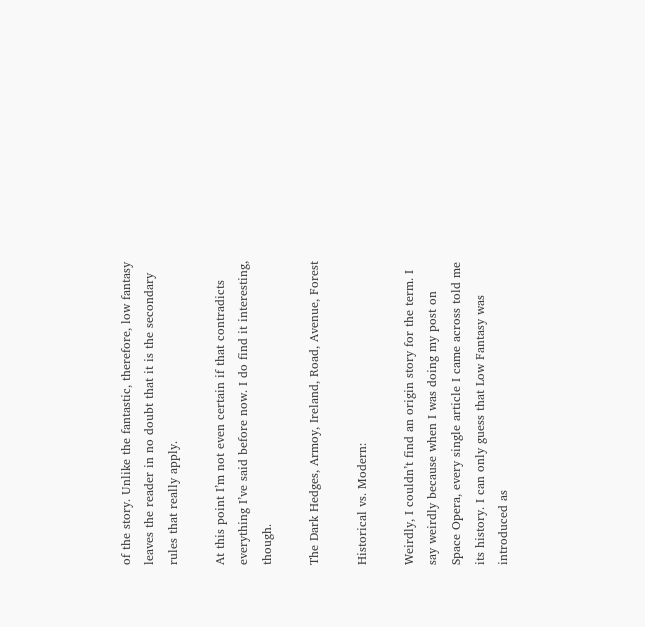of the story. Unlike the fantastic, therefore, low fantasy leaves the reader in no doubt that it is the secondary rules that really apply.

At this point I’m not even certain if that contradicts everything I’ve said before now. I do find it interesting, though.

The Dark Hedges, Armoy, Ireland, Road, Avenue, Forest

Historical vs. Modern:

Weirdly, I couldn’t find an origin story for the term. I say weirdly because when I was doing my post on Space Opera, every single article I came across told me its history. I can only guess that Low Fantasy was introduced as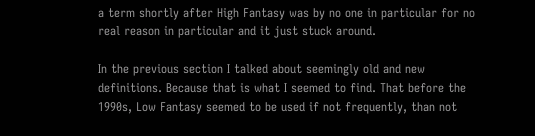a term shortly after High Fantasy was by no one in particular for no real reason in particular and it just stuck around.

In the previous section I talked about seemingly old and new definitions. Because that is what I seemed to find. That before the 1990s, Low Fantasy seemed to be used if not frequently, than not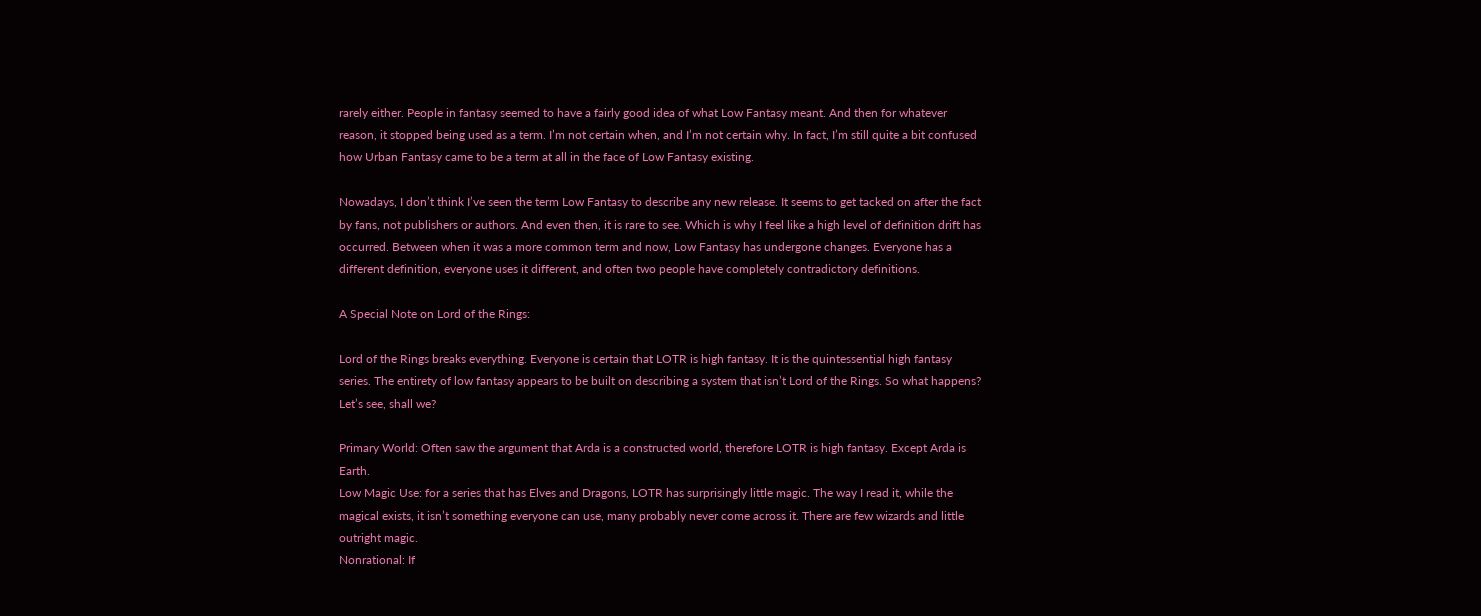rarely either. People in fantasy seemed to have a fairly good idea of what Low Fantasy meant. And then for whatever reason, it stopped being used as a term. I’m not certain when, and I’m not certain why. In fact, I’m still quite a bit confused how Urban Fantasy came to be a term at all in the face of Low Fantasy existing.

Nowadays, I don’t think I’ve seen the term Low Fantasy to describe any new release. It seems to get tacked on after the fact by fans, not publishers or authors. And even then, it is rare to see. Which is why I feel like a high level of definition drift has occurred. Between when it was a more common term and now, Low Fantasy has undergone changes. Everyone has a different definition, everyone uses it different, and often two people have completely contradictory definitions.

A Special Note on Lord of the Rings:

Lord of the Rings breaks everything. Everyone is certain that LOTR is high fantasy. It is the quintessential high fantasy series. The entirety of low fantasy appears to be built on describing a system that isn’t Lord of the Rings. So what happens? Let’s see, shall we?

Primary World: Often saw the argument that Arda is a constructed world, therefore LOTR is high fantasy. Except Arda is Earth.
Low Magic Use: for a series that has Elves and Dragons, LOTR has surprisingly little magic. The way I read it, while the magical exists, it isn’t something everyone can use, many probably never come across it. There are few wizards and little outright magic.
Nonrational: If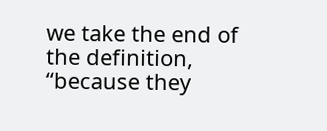we take the end of the definition, “because they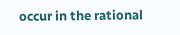occur in the rational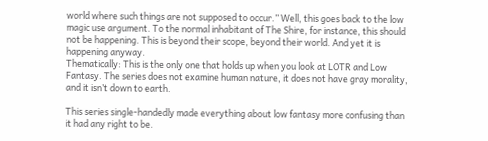world where such things are not supposed to occur.” Well, this goes back to the low magic use argument. To the normal inhabitant of The Shire, for instance, this should not be happening. This is beyond their scope, beyond their world. And yet it is happening anyway.
Thematically: This is the only one that holds up when you look at LOTR and Low Fantasy. The series does not examine human nature, it does not have gray morality, and it isn’t down to earth.

This series single-handedly made everything about low fantasy more confusing than it had any right to be.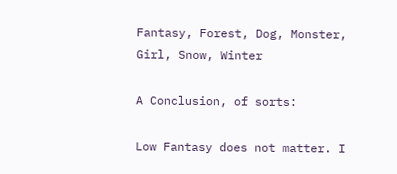Fantasy, Forest, Dog, Monster, Girl, Snow, Winter

A Conclusion, of sorts:

Low Fantasy does not matter. I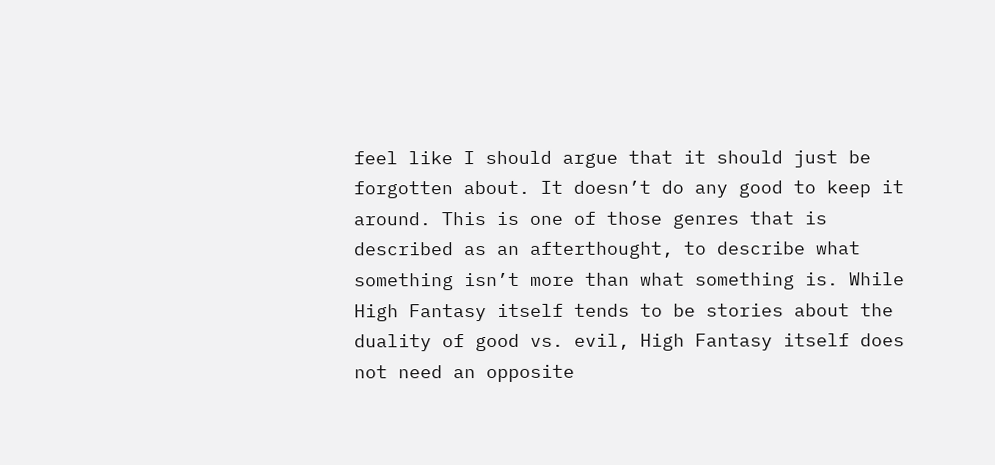feel like I should argue that it should just be forgotten about. It doesn’t do any good to keep it around. This is one of those genres that is described as an afterthought, to describe what something isn’t more than what something is. While High Fantasy itself tends to be stories about the duality of good vs. evil, High Fantasy itself does not need an opposite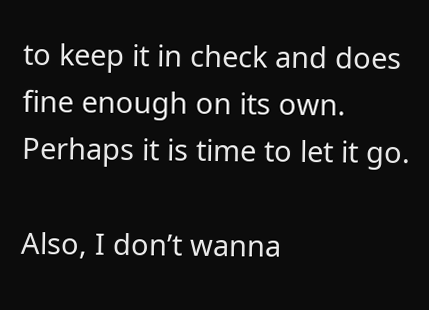to keep it in check and does fine enough on its own. Perhaps it is time to let it go.

Also, I don’t wanna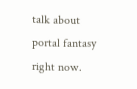talk about portal fantasy right now.